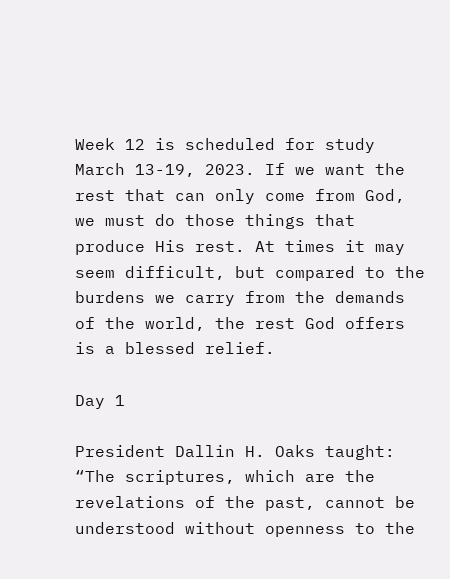Week 12 is scheduled for study March 13-19, 2023. If we want the rest that can only come from God, we must do those things that produce His rest. At times it may seem difficult, but compared to the burdens we carry from the demands of the world, the rest God offers is a blessed relief.

Day 1

President Dallin H. Oaks taught: “The scriptures, which are the revelations of the past, cannot be understood without openness to the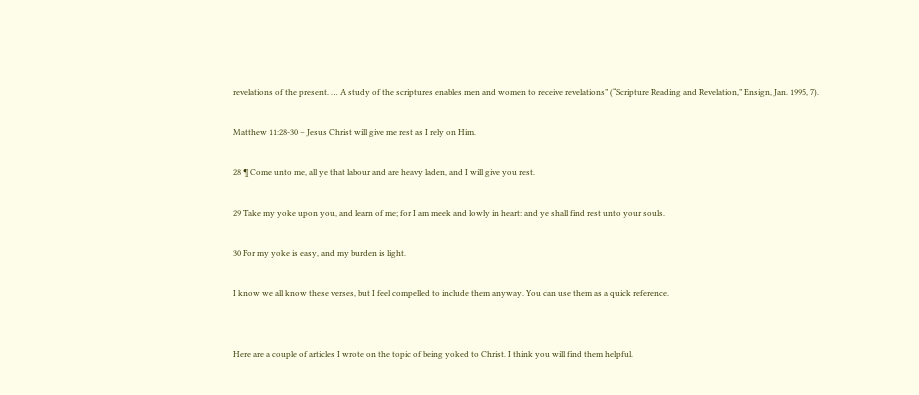revelations of the present. … A study of the scriptures enables men and women to receive revelations” (“Scripture Reading and Revelation,” Ensign, Jan. 1995, 7).

Matthew 11:28-30 – Jesus Christ will give me rest as I rely on Him.

28 ¶ Come unto me, all ye that labour and are heavy laden, and I will give you rest.

29 Take my yoke upon you, and learn of me; for I am meek and lowly in heart: and ye shall find rest unto your souls.

30 For my yoke is easy, and my burden is light.

I know we all know these verses, but I feel compelled to include them anyway. You can use them as a quick reference.


Here are a couple of articles I wrote on the topic of being yoked to Christ. I think you will find them helpful.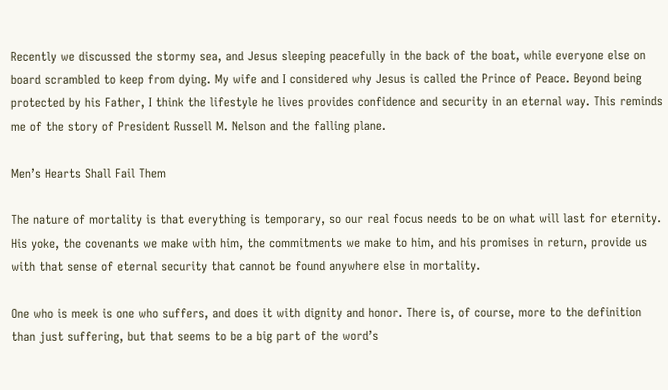Recently we discussed the stormy sea, and Jesus sleeping peacefully in the back of the boat, while everyone else on board scrambled to keep from dying. My wife and I considered why Jesus is called the Prince of Peace. Beyond being protected by his Father, I think the lifestyle he lives provides confidence and security in an eternal way. This reminds me of the story of President Russell M. Nelson and the falling plane.

Men’s Hearts Shall Fail Them

The nature of mortality is that everything is temporary, so our real focus needs to be on what will last for eternity. His yoke, the covenants we make with him, the commitments we make to him, and his promises in return, provide us with that sense of eternal security that cannot be found anywhere else in mortality.

One who is meek is one who suffers, and does it with dignity and honor. There is, of course, more to the definition than just suffering, but that seems to be a big part of the word’s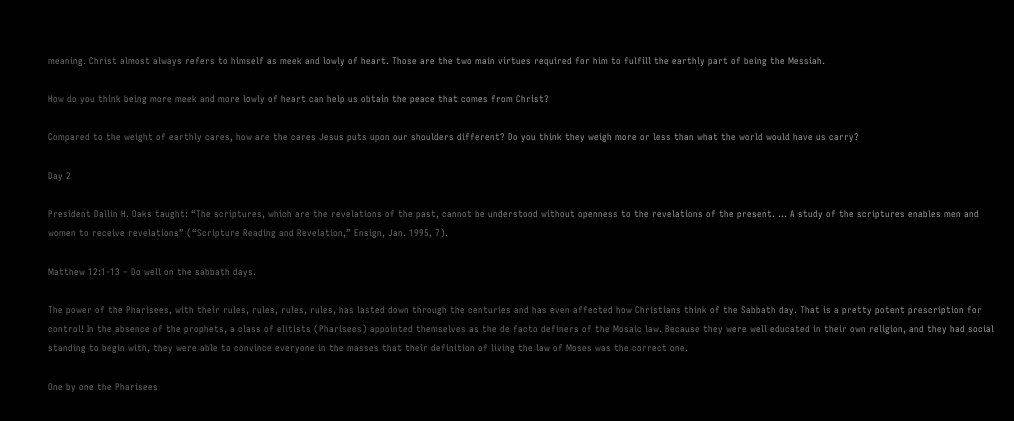meaning. Christ almost always refers to himself as meek and lowly of heart. Those are the two main virtues required for him to fulfill the earthly part of being the Messiah.

How do you think being more meek and more lowly of heart can help us obtain the peace that comes from Christ?

Compared to the weight of earthly cares, how are the cares Jesus puts upon our shoulders different? Do you think they weigh more or less than what the world would have us carry?

Day 2

President Dallin H. Oaks taught: “The scriptures, which are the revelations of the past, cannot be understood without openness to the revelations of the present. … A study of the scriptures enables men and women to receive revelations” (“Scripture Reading and Revelation,” Ensign, Jan. 1995, 7).

Matthew 12:1-13 – Do well on the sabbath days.

The power of the Pharisees, with their rules, rules, rules, rules, has lasted down through the centuries and has even affected how Christians think of the Sabbath day. That is a pretty potent prescription for control! In the absence of the prophets, a class of elitists (Pharisees) appointed themselves as the de facto definers of the Mosaic law. Because they were well educated in their own religion, and they had social standing to begin with, they were able to convince everyone in the masses that their definition of living the law of Moses was the correct one.

One by one the Pharisees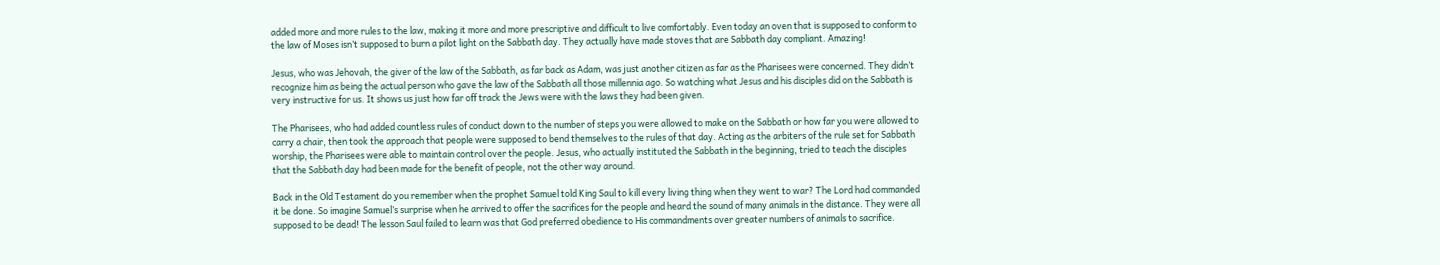added more and more rules to the law, making it more and more prescriptive and difficult to live comfortably. Even today an oven that is supposed to conform to the law of Moses isn’t supposed to burn a pilot light on the Sabbath day. They actually have made stoves that are Sabbath day compliant. Amazing!

Jesus, who was Jehovah, the giver of the law of the Sabbath, as far back as Adam, was just another citizen as far as the Pharisees were concerned. They didn’t recognize him as being the actual person who gave the law of the Sabbath all those millennia ago. So watching what Jesus and his disciples did on the Sabbath is very instructive for us. It shows us just how far off track the Jews were with the laws they had been given.

The Pharisees, who had added countless rules of conduct down to the number of steps you were allowed to make on the Sabbath or how far you were allowed to carry a chair, then took the approach that people were supposed to bend themselves to the rules of that day. Acting as the arbiters of the rule set for Sabbath worship, the Pharisees were able to maintain control over the people. Jesus, who actually instituted the Sabbath in the beginning, tried to teach the disciples that the Sabbath day had been made for the benefit of people, not the other way around.

Back in the Old Testament do you remember when the prophet Samuel told King Saul to kill every living thing when they went to war? The Lord had commanded it be done. So imagine Samuel’s surprise when he arrived to offer the sacrifices for the people and heard the sound of many animals in the distance. They were all supposed to be dead! The lesson Saul failed to learn was that God preferred obedience to His commandments over greater numbers of animals to sacrifice.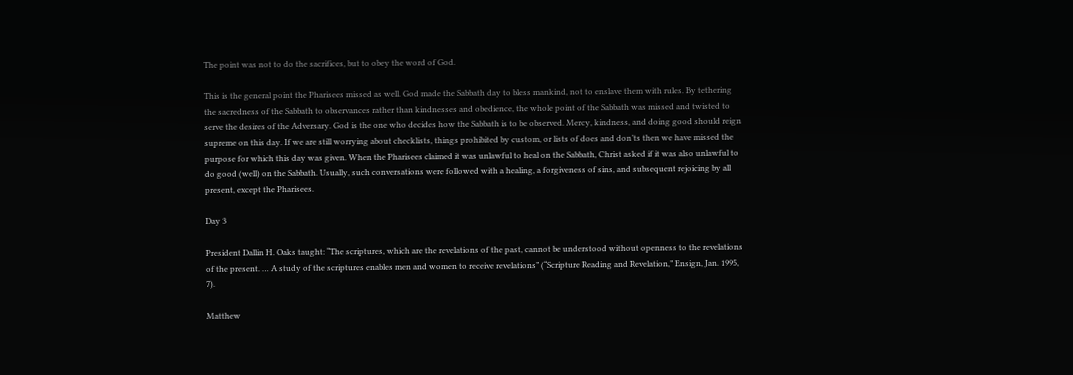The point was not to do the sacrifices, but to obey the word of God.

This is the general point the Pharisees missed as well. God made the Sabbath day to bless mankind, not to enslave them with rules. By tethering the sacredness of the Sabbath to observances rather than kindnesses and obedience, the whole point of the Sabbath was missed and twisted to serve the desires of the Adversary. God is the one who decides how the Sabbath is to be observed. Mercy, kindness, and doing good should reign supreme on this day. If we are still worrying about checklists, things prohibited by custom, or lists of does and don’ts then we have missed the purpose for which this day was given. When the Pharisees claimed it was unlawful to heal on the Sabbath, Christ asked if it was also unlawful to do good (well) on the Sabbath. Usually, such conversations were followed with a healing, a forgiveness of sins, and subsequent rejoicing by all present, except the Pharisees.

Day 3

President Dallin H. Oaks taught: “The scriptures, which are the revelations of the past, cannot be understood without openness to the revelations of the present. … A study of the scriptures enables men and women to receive revelations” (“Scripture Reading and Revelation,” Ensign, Jan. 1995, 7).

Matthew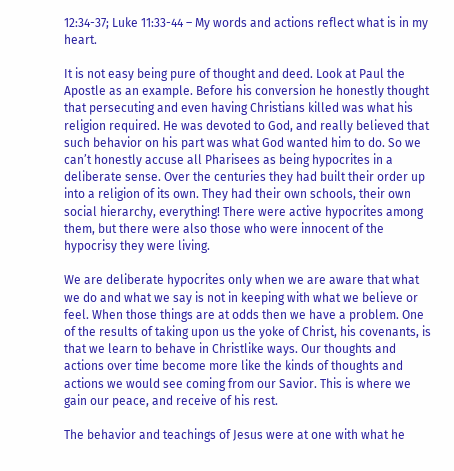12:34-37; Luke 11:33-44 – My words and actions reflect what is in my heart.

It is not easy being pure of thought and deed. Look at Paul the Apostle as an example. Before his conversion he honestly thought that persecuting and even having Christians killed was what his religion required. He was devoted to God, and really believed that such behavior on his part was what God wanted him to do. So we can’t honestly accuse all Pharisees as being hypocrites in a deliberate sense. Over the centuries they had built their order up into a religion of its own. They had their own schools, their own social hierarchy, everything! There were active hypocrites among them, but there were also those who were innocent of the hypocrisy they were living.

We are deliberate hypocrites only when we are aware that what we do and what we say is not in keeping with what we believe or feel. When those things are at odds then we have a problem. One of the results of taking upon us the yoke of Christ, his covenants, is that we learn to behave in Christlike ways. Our thoughts and actions over time become more like the kinds of thoughts and actions we would see coming from our Savior. This is where we gain our peace, and receive of his rest.

The behavior and teachings of Jesus were at one with what he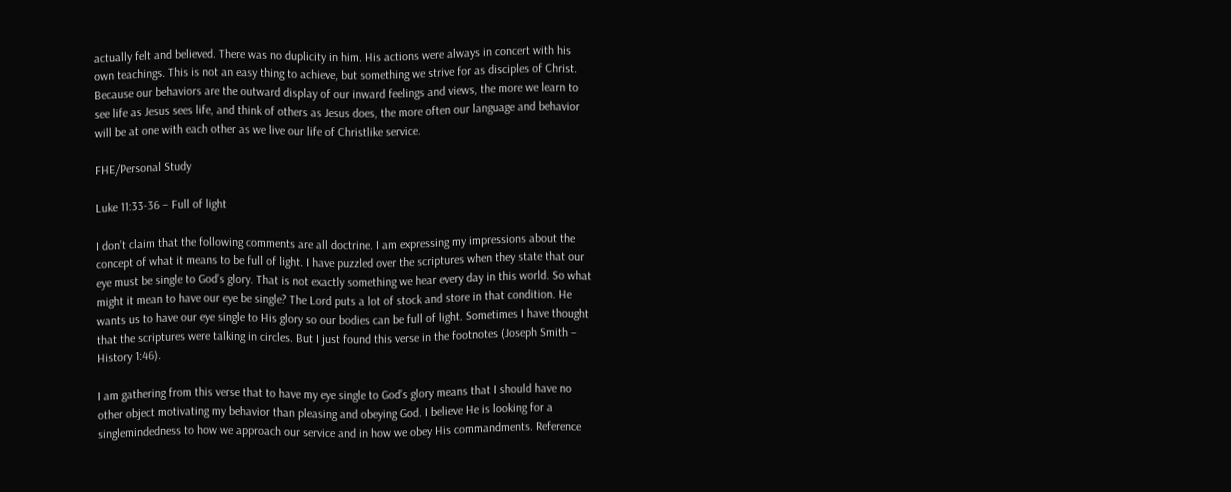actually felt and believed. There was no duplicity in him. His actions were always in concert with his own teachings. This is not an easy thing to achieve, but something we strive for as disciples of Christ. Because our behaviors are the outward display of our inward feelings and views, the more we learn to see life as Jesus sees life, and think of others as Jesus does, the more often our language and behavior will be at one with each other as we live our life of Christlike service.

FHE/Personal Study

Luke 11:33-36 – Full of light

I don’t claim that the following comments are all doctrine. I am expressing my impressions about the concept of what it means to be full of light. I have puzzled over the scriptures when they state that our eye must be single to God’s glory. That is not exactly something we hear every day in this world. So what might it mean to have our eye be single? The Lord puts a lot of stock and store in that condition. He wants us to have our eye single to His glory so our bodies can be full of light. Sometimes I have thought that the scriptures were talking in circles. But I just found this verse in the footnotes (Joseph Smith – History 1:46).

I am gathering from this verse that to have my eye single to God’s glory means that I should have no other object motivating my behavior than pleasing and obeying God. I believe He is looking for a singlemindedness to how we approach our service and in how we obey His commandments. Reference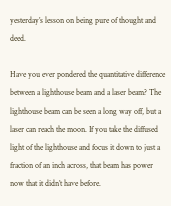yesterday’s lesson on being pure of thought and deed.

Have you ever pondered the quantitative difference between a lighthouse beam and a laser beam? The lighthouse beam can be seen a long way off, but a laser can reach the moon. If you take the diffused light of the lighthouse and focus it down to just a fraction of an inch across, that beam has power now that it didn’t have before.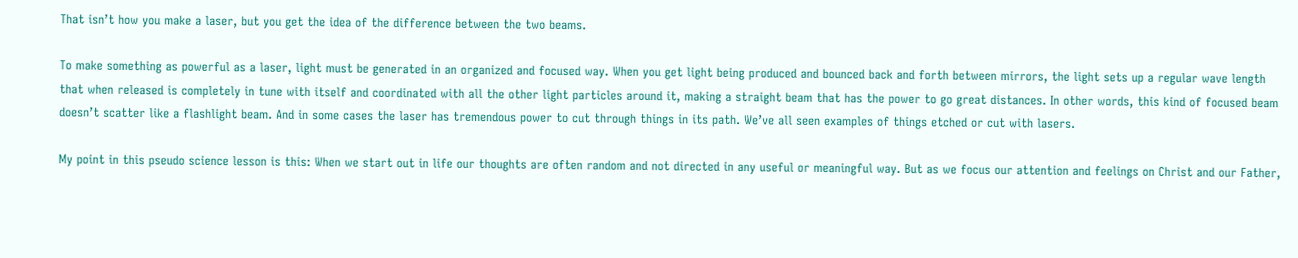That isn’t how you make a laser, but you get the idea of the difference between the two beams.

To make something as powerful as a laser, light must be generated in an organized and focused way. When you get light being produced and bounced back and forth between mirrors, the light sets up a regular wave length that when released is completely in tune with itself and coordinated with all the other light particles around it, making a straight beam that has the power to go great distances. In other words, this kind of focused beam doesn’t scatter like a flashlight beam. And in some cases the laser has tremendous power to cut through things in its path. We’ve all seen examples of things etched or cut with lasers.

My point in this pseudo science lesson is this: When we start out in life our thoughts are often random and not directed in any useful or meaningful way. But as we focus our attention and feelings on Christ and our Father,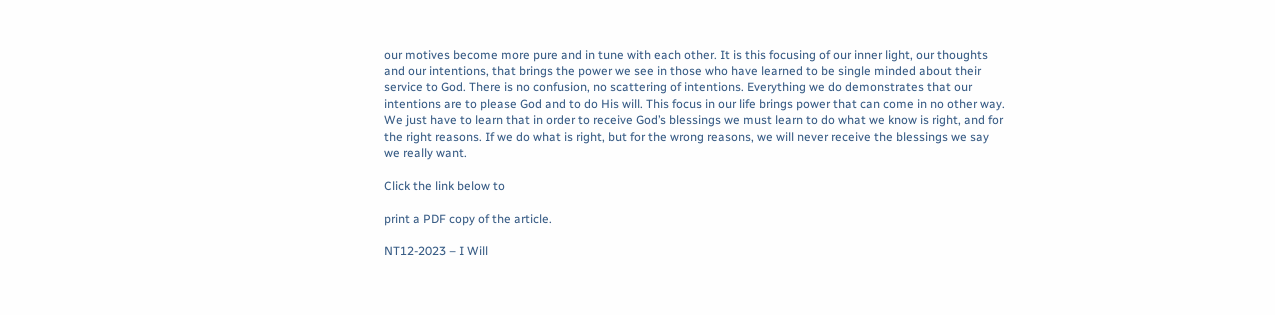our motives become more pure and in tune with each other. It is this focusing of our inner light, our thoughts and our intentions, that brings the power we see in those who have learned to be single minded about their service to God. There is no confusion, no scattering of intentions. Everything we do demonstrates that our intentions are to please God and to do His will. This focus in our life brings power that can come in no other way. We just have to learn that in order to receive God’s blessings we must learn to do what we know is right, and for the right reasons. If we do what is right, but for the wrong reasons, we will never receive the blessings we say we really want.

Click the link below to

print a PDF copy of the article.

NT12-2023 – I Will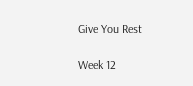Give You Rest

Week 12